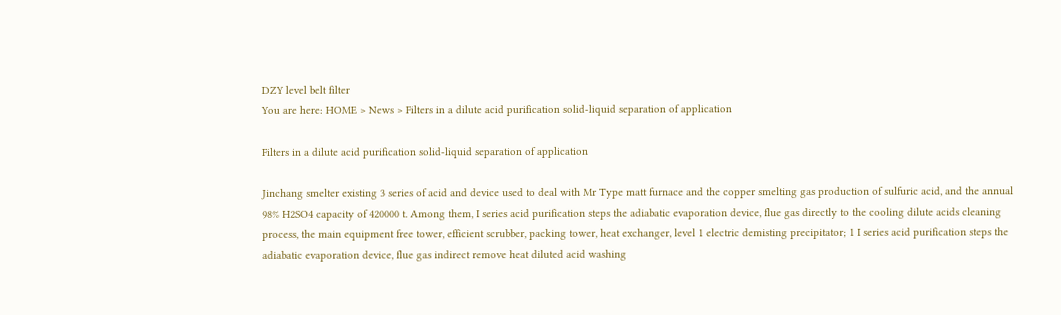DZY level belt filter
You are here: HOME > News > Filters in a dilute acid purification solid-liquid separation of application

Filters in a dilute acid purification solid-liquid separation of application

Jinchang smelter existing 3 series of acid and device used to deal with Mr Type matt furnace and the copper smelting gas production of sulfuric acid, and the annual 98% H2SO4 capacity of 420000 t. Among them, I series acid purification steps the adiabatic evaporation device, flue gas directly to the cooling dilute acids cleaning process, the main equipment free tower, efficient scrubber, packing tower, heat exchanger, level 1 electric demisting precipitator; 1 I series acid purification steps the adiabatic evaporation device, flue gas indirect remove heat diluted acid washing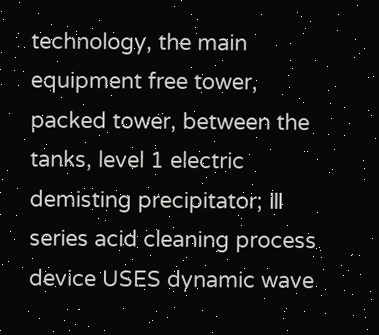technology, the main equipment free tower, packed tower, between the tanks, level 1 electric demisting precipitator; Ⅲ series acid cleaning process device USES dynamic wave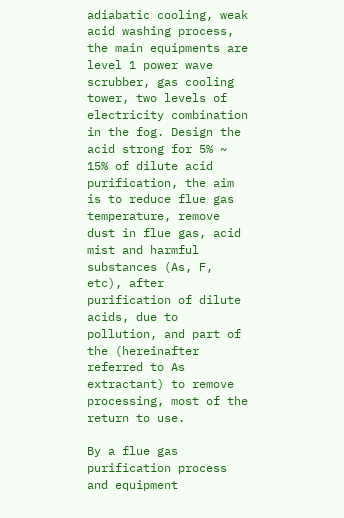adiabatic cooling, weak acid washing process, the main equipments are level 1 power wave scrubber, gas cooling tower, two levels of electricity combination in the fog. Design the acid strong for 5% ~ 15% of dilute acid purification, the aim is to reduce flue gas temperature, remove dust in flue gas, acid mist and harmful substances (As, F, etc), after purification of dilute acids, due to pollution, and part of the (hereinafter referred to As extractant) to remove processing, most of the return to use.

By a flue gas purification process and equipment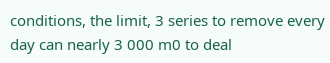conditions, the limit, 3 series to remove every day can nearly 3 000 m0 to deal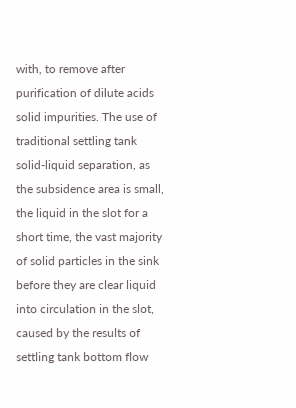with, to remove after purification of dilute acids solid impurities. The use of traditional settling tank solid-liquid separation, as the subsidence area is small, the liquid in the slot for a short time, the vast majority of solid particles in the sink before they are clear liquid into circulation in the slot, caused by the results of settling tank bottom flow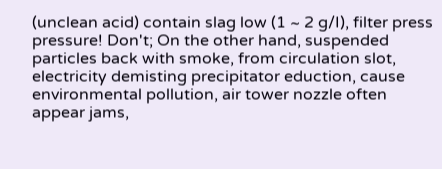(unclean acid) contain slag low (1 ~ 2 g/I), filter press pressure! Don't; On the other hand, suspended particles back with smoke, from circulation slot, electricity demisting precipitator eduction, cause environmental pollution, air tower nozzle often appear jams,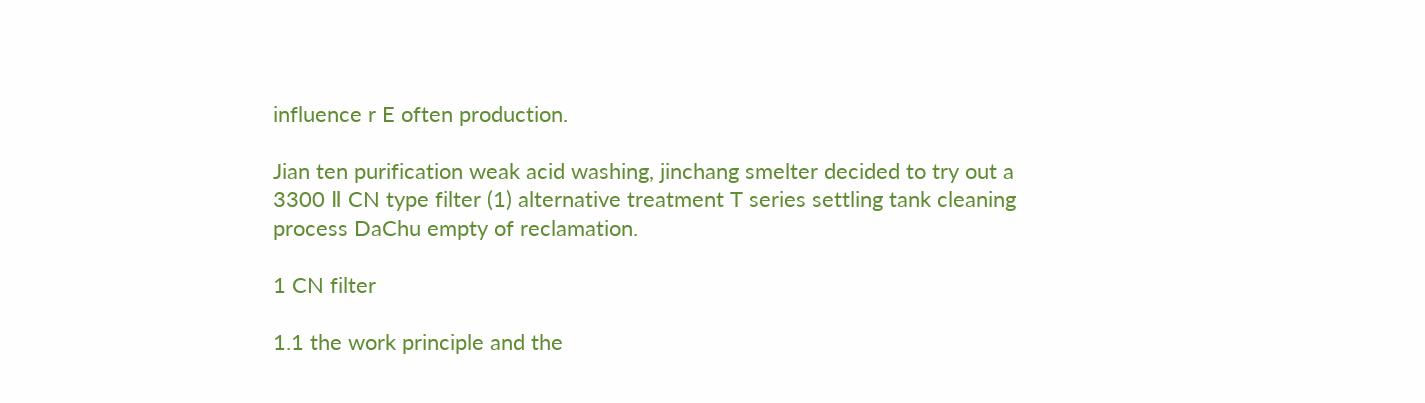influence r E often production.

Jian ten purification weak acid washing, jinchang smelter decided to try out a 3300 Ⅱ CN type filter (1) alternative treatment T series settling tank cleaning process DaChu empty of reclamation.

1 CN filter

1.1 the work principle and the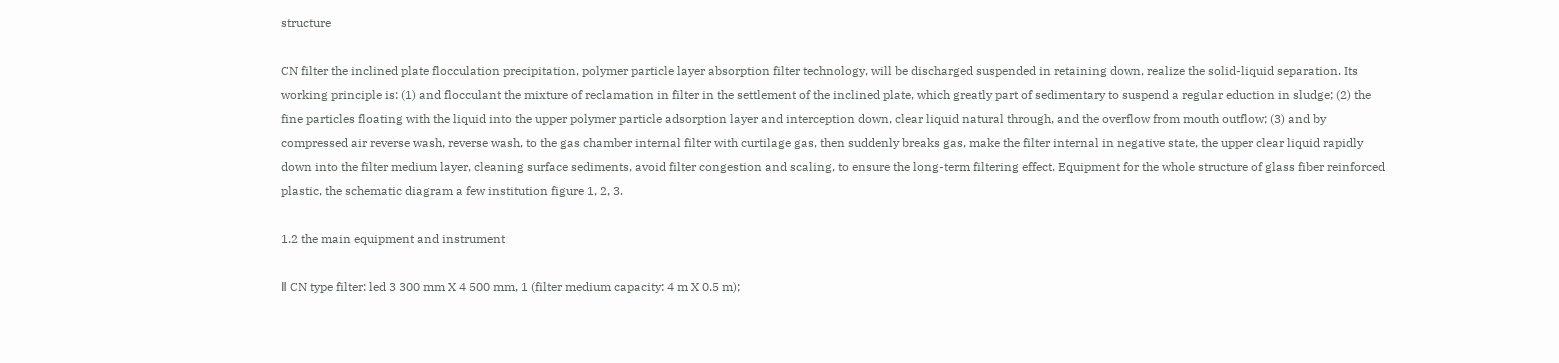structure

CN filter the inclined plate flocculation precipitation, polymer particle layer absorption filter technology, will be discharged suspended in retaining down, realize the solid-liquid separation. Its working principle is: (1) and flocculant the mixture of reclamation in filter in the settlement of the inclined plate, which greatly part of sedimentary to suspend a regular eduction in sludge; (2) the fine particles floating with the liquid into the upper polymer particle adsorption layer and interception down, clear liquid natural through, and the overflow from mouth outflow; (3) and by compressed air reverse wash, reverse wash, to the gas chamber internal filter with curtilage gas, then suddenly breaks gas, make the filter internal in negative state, the upper clear liquid rapidly down into the filter medium layer, cleaning surface sediments, avoid filter congestion and scaling, to ensure the long-term filtering effect. Equipment for the whole structure of glass fiber reinforced plastic, the schematic diagram a few institution figure 1, 2, 3.

1.2 the main equipment and instrument

Ⅱ CN type filter: led 3 300 mm X 4 500 mm, 1 (filter medium capacity: 4 m X 0.5 m);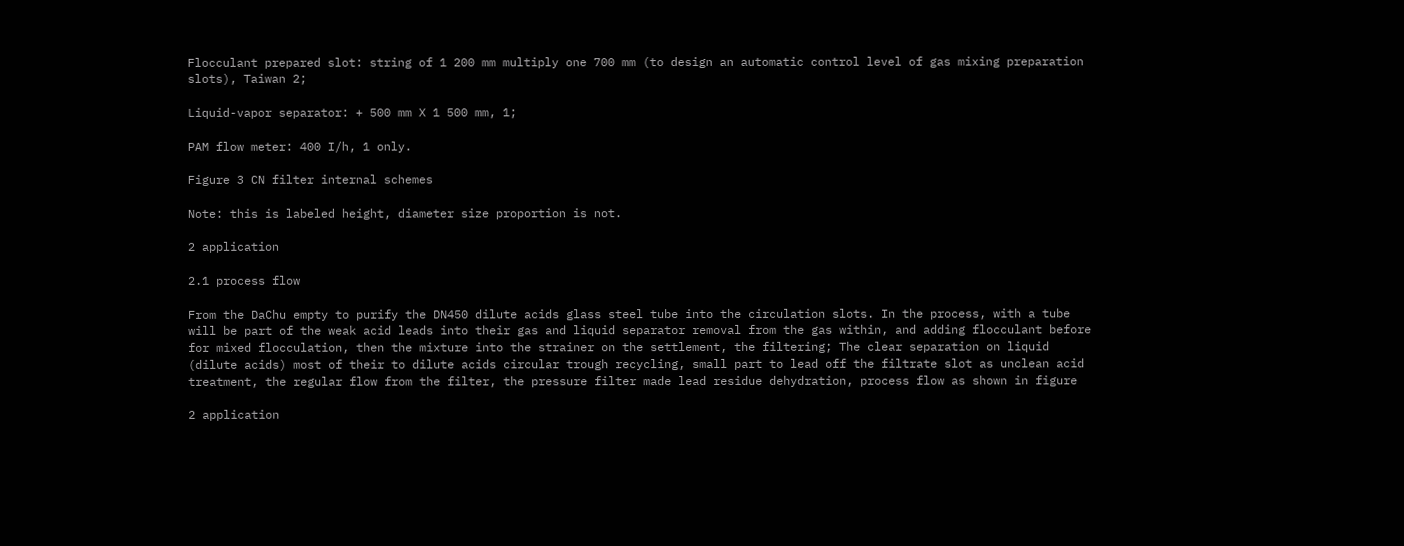Flocculant prepared slot: string of 1 200 mm multiply one 700 mm (to design an automatic control level of gas mixing preparation slots), Taiwan 2;

Liquid-vapor separator: + 500 mm X 1 500 mm, 1;

PAM flow meter: 400 I/h, 1 only.

Figure 3 CN filter internal schemes

Note: this is labeled height, diameter size proportion is not.

2 application

2.1 process flow

From the DaChu empty to purify the DN450 dilute acids glass steel tube into the circulation slots. In the process, with a tube will be part of the weak acid leads into their gas and liquid separator removal from the gas within, and adding flocculant before for mixed flocculation, then the mixture into the strainer on the settlement, the filtering; The clear separation on liquid (dilute acids) most of their to dilute acids circular trough recycling, small part to lead off the filtrate slot as unclean acid treatment, the regular flow from the filter, the pressure filter made lead residue dehydration, process flow as shown in figure

2 application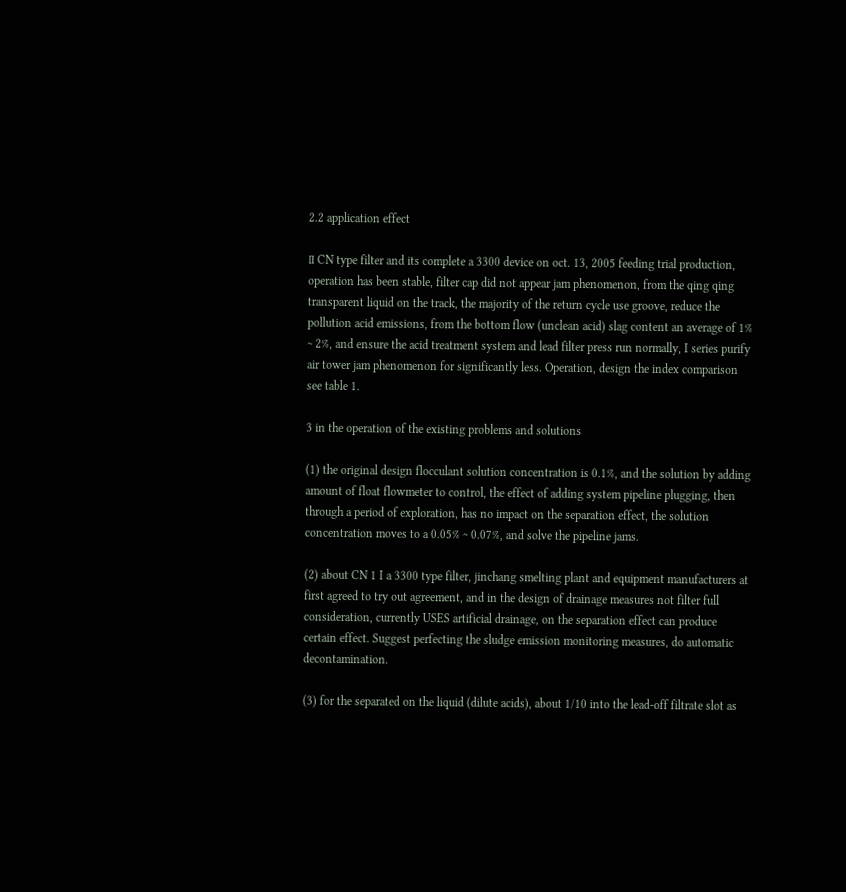2.2 application effect

Ⅱ CN type filter and its complete a 3300 device on oct. 13, 2005 feeding trial production, operation has been stable, filter cap did not appear jam phenomenon, from the qing qing transparent liquid on the track, the majority of the return cycle use groove, reduce the pollution acid emissions, from the bottom flow (unclean acid) slag content an average of 1% ~ 2%, and ensure the acid treatment system and lead filter press run normally, I series purify air tower jam phenomenon for significantly less. Operation, design the index comparison see table 1.

3 in the operation of the existing problems and solutions

(1) the original design flocculant solution concentration is 0.1%, and the solution by adding amount of float flowmeter to control, the effect of adding system pipeline plugging, then through a period of exploration, has no impact on the separation effect, the solution concentration moves to a 0.05% ~ 0.07%, and solve the pipeline jams.

(2) about CN 1 I a 3300 type filter, jinchang smelting plant and equipment manufacturers at first agreed to try out agreement, and in the design of drainage measures not filter full consideration, currently USES artificial drainage, on the separation effect can produce certain effect. Suggest perfecting the sludge emission monitoring measures, do automatic decontamination.

(3) for the separated on the liquid (dilute acids), about 1/10 into the lead-off filtrate slot as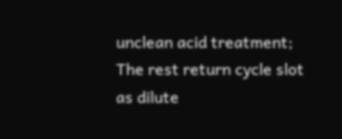unclean acid treatment; The rest return cycle slot as dilute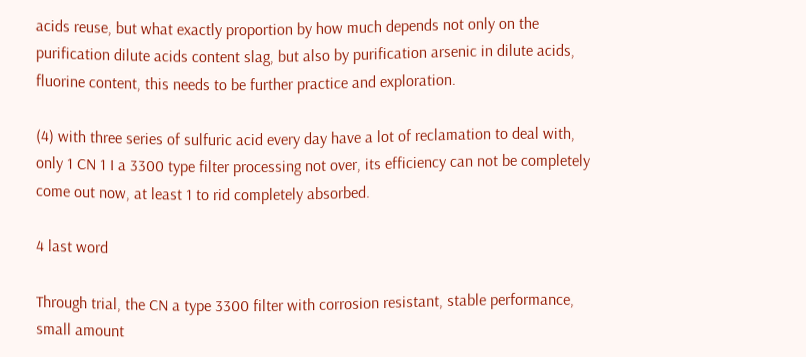acids reuse, but what exactly proportion by how much depends not only on the purification dilute acids content slag, but also by purification arsenic in dilute acids, fluorine content, this needs to be further practice and exploration.

(4) with three series of sulfuric acid every day have a lot of reclamation to deal with, only 1 CN 1 I a 3300 type filter processing not over, its efficiency can not be completely come out now, at least 1 to rid completely absorbed.

4 last word

Through trial, the CN a type 3300 filter with corrosion resistant, stable performance, small amount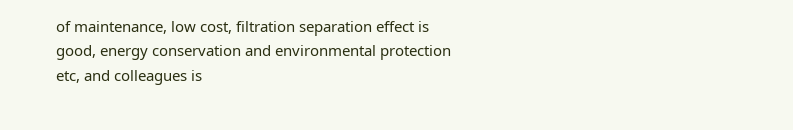of maintenance, low cost, filtration separation effect is good, energy conservation and environmental protection etc, and colleagues is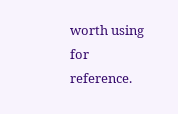worth using for reference.